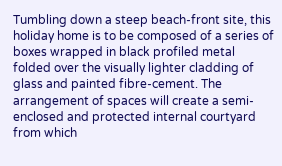Tumbling down a steep beach-front site, this holiday home is to be composed of a series of boxes wrapped in black profiled metal folded over the visually lighter cladding of glass and painted fibre-cement. The arrangement of spaces will create a semi-enclosed and protected internal courtyard from which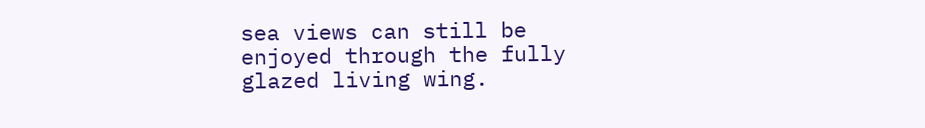sea views can still be enjoyed through the fully glazed living wing.